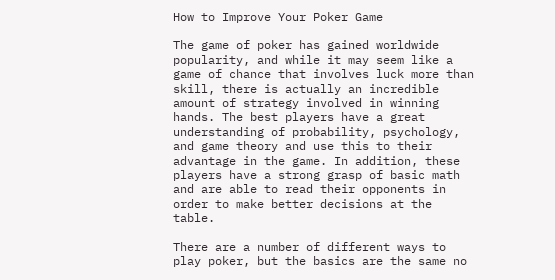How to Improve Your Poker Game

The game of poker has gained worldwide popularity, and while it may seem like a game of chance that involves luck more than skill, there is actually an incredible amount of strategy involved in winning hands. The best players have a great understanding of probability, psychology, and game theory and use this to their advantage in the game. In addition, these players have a strong grasp of basic math and are able to read their opponents in order to make better decisions at the table.

There are a number of different ways to play poker, but the basics are the same no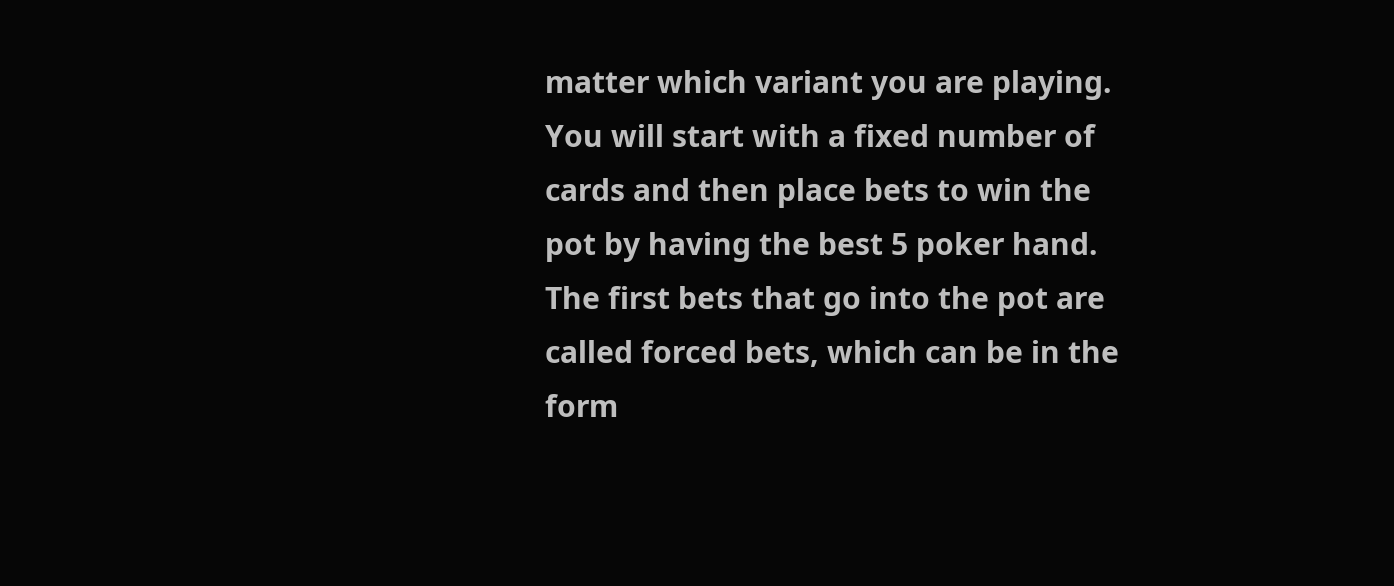matter which variant you are playing. You will start with a fixed number of cards and then place bets to win the pot by having the best 5 poker hand. The first bets that go into the pot are called forced bets, which can be in the form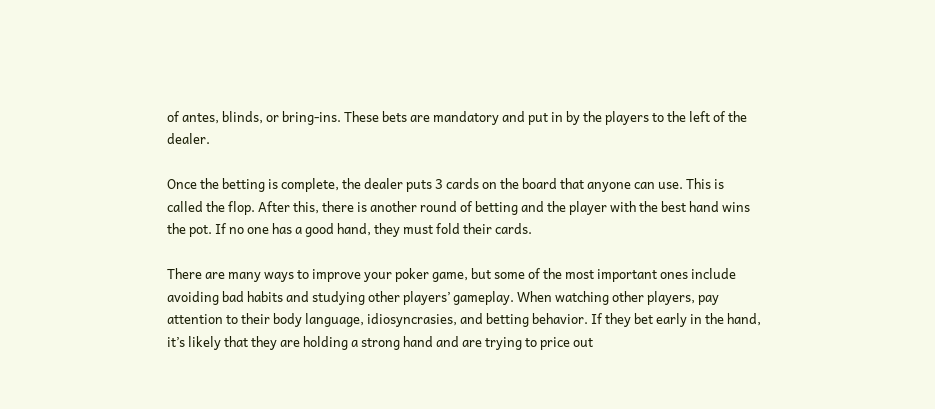of antes, blinds, or bring-ins. These bets are mandatory and put in by the players to the left of the dealer.

Once the betting is complete, the dealer puts 3 cards on the board that anyone can use. This is called the flop. After this, there is another round of betting and the player with the best hand wins the pot. If no one has a good hand, they must fold their cards.

There are many ways to improve your poker game, but some of the most important ones include avoiding bad habits and studying other players’ gameplay. When watching other players, pay attention to their body language, idiosyncrasies, and betting behavior. If they bet early in the hand, it’s likely that they are holding a strong hand and are trying to price out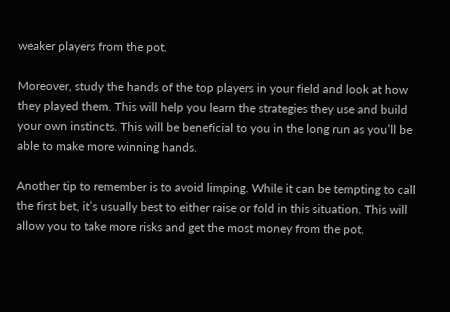weaker players from the pot.

Moreover, study the hands of the top players in your field and look at how they played them. This will help you learn the strategies they use and build your own instincts. This will be beneficial to you in the long run as you’ll be able to make more winning hands.

Another tip to remember is to avoid limping. While it can be tempting to call the first bet, it’s usually best to either raise or fold in this situation. This will allow you to take more risks and get the most money from the pot.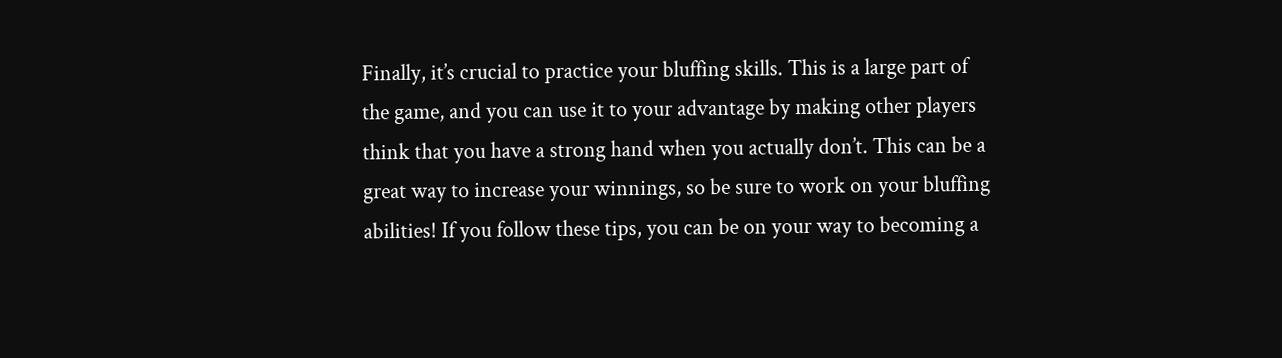Finally, it’s crucial to practice your bluffing skills. This is a large part of the game, and you can use it to your advantage by making other players think that you have a strong hand when you actually don’t. This can be a great way to increase your winnings, so be sure to work on your bluffing abilities! If you follow these tips, you can be on your way to becoming a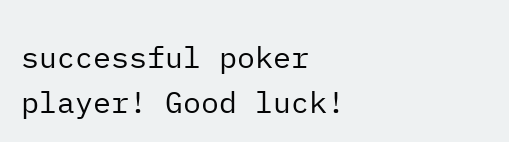successful poker player! Good luck!